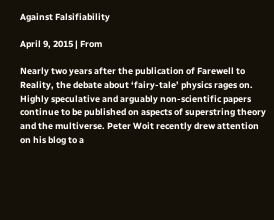Against Falsifiability

April 9, 2015 | From

Nearly two years after the publication of Farewell to Reality, the debate about ‘fairy-tale’ physics rages on. Highly speculative and arguably non-scientific papers continue to be published on aspects of superstring theory and the multiverse. Peter Woit recently drew attention on his blog to a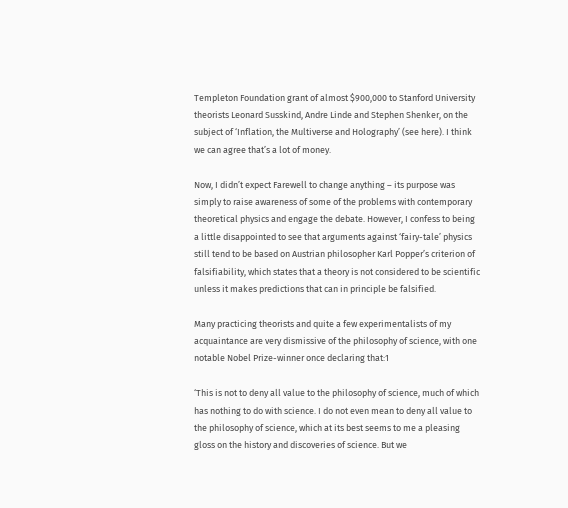Templeton Foundation grant of almost $900,000 to Stanford University theorists Leonard Susskind, Andre Linde and Stephen Shenker, on the subject of ‘Inflation, the Multiverse and Holography’ (see here). I think we can agree that’s a lot of money.

Now, I didn’t expect Farewell to change anything – its purpose was simply to raise awareness of some of the problems with contemporary theoretical physics and engage the debate. However, I confess to being a little disappointed to see that arguments against ‘fairy-tale’ physics still tend to be based on Austrian philosopher Karl Popper’s criterion of falsifiability, which states that a theory is not considered to be scientific unless it makes predictions that can in principle be falsified.

Many practicing theorists and quite a few experimentalists of my acquaintance are very dismissive of the philosophy of science, with one notable Nobel Prize-winner once declaring that:1

‘This is not to deny all value to the philosophy of science, much of which has nothing to do with science. I do not even mean to deny all value to the philosophy of science, which at its best seems to me a pleasing gloss on the history and discoveries of science. But we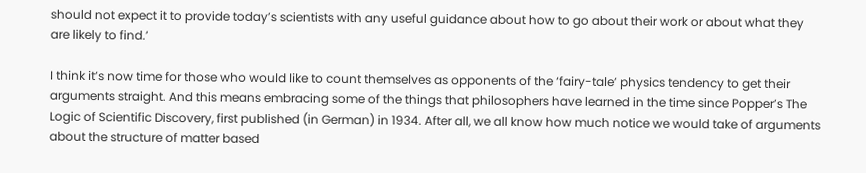should not expect it to provide today’s scientists with any useful guidance about how to go about their work or about what they are likely to find.’

I think it’s now time for those who would like to count themselves as opponents of the ‘fairy-tale’ physics tendency to get their arguments straight. And this means embracing some of the things that philosophers have learned in the time since Popper’s The Logic of Scientific Discovery, first published (in German) in 1934. After all, we all know how much notice we would take of arguments about the structure of matter based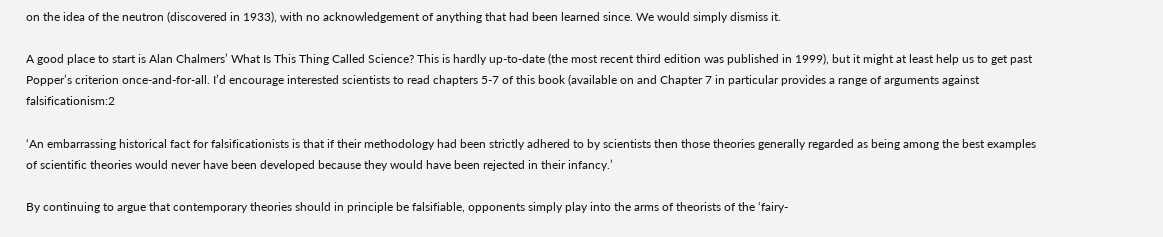on the idea of the neutron (discovered in 1933), with no acknowledgement of anything that had been learned since. We would simply dismiss it.

A good place to start is Alan Chalmers’ What Is This Thing Called Science? This is hardly up-to-date (the most recent third edition was published in 1999), but it might at least help us to get past Popper’s criterion once-and-for-all. I’d encourage interested scientists to read chapters 5-7 of this book (available on and Chapter 7 in particular provides a range of arguments against falsificationism:2

‘An embarrassing historical fact for falsificationists is that if their methodology had been strictly adhered to by scientists then those theories generally regarded as being among the best examples of scientific theories would never have been developed because they would have been rejected in their infancy.’

By continuing to argue that contemporary theories should in principle be falsifiable, opponents simply play into the arms of theorists of the ‘fairy-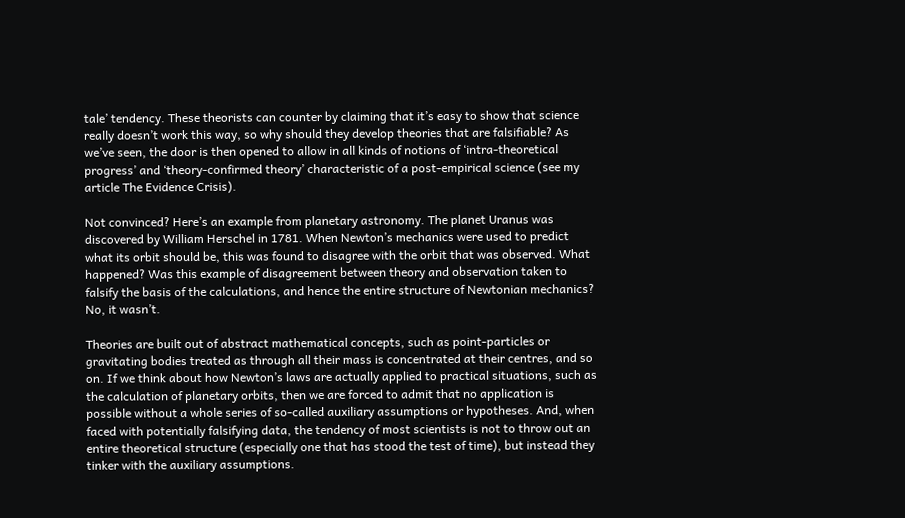tale’ tendency. These theorists can counter by claiming that it’s easy to show that science really doesn’t work this way, so why should they develop theories that are falsifiable? As we’ve seen, the door is then opened to allow in all kinds of notions of ‘intra-theoretical progress’ and ‘theory-confirmed theory’ characteristic of a post-empirical science (see my article The Evidence Crisis).

Not convinced? Here’s an example from planetary astronomy. The planet Uranus was discovered by William Herschel in 1781. When Newton’s mechanics were used to predict what its orbit should be, this was found to disagree with the orbit that was observed. What happened? Was this example of disagreement between theory and observation taken to falsify the basis of the calculations, and hence the entire structure of Newtonian mechanics? No, it wasn’t.

Theories are built out of abstract mathematical concepts, such as point-particles or gravitating bodies treated as through all their mass is concentrated at their centres, and so on. If we think about how Newton’s laws are actually applied to practical situations, such as the calculation of planetary orbits, then we are forced to admit that no application is possible without a whole series of so-called auxiliary assumptions or hypotheses. And, when faced with potentially falsifying data, the tendency of most scientists is not to throw out an entire theoretical structure (especially one that has stood the test of time), but instead they tinker with the auxiliary assumptions.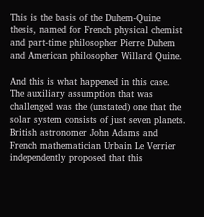This is the basis of the Duhem-Quine thesis, named for French physical chemist and part-time philosopher Pierre Duhem and American philosopher Willard Quine.

And this is what happened in this case. The auxiliary assumption that was challenged was the (unstated) one that the solar system consists of just seven planets. British astronomer John Adams and French mathematician Urbain Le Verrier independently proposed that this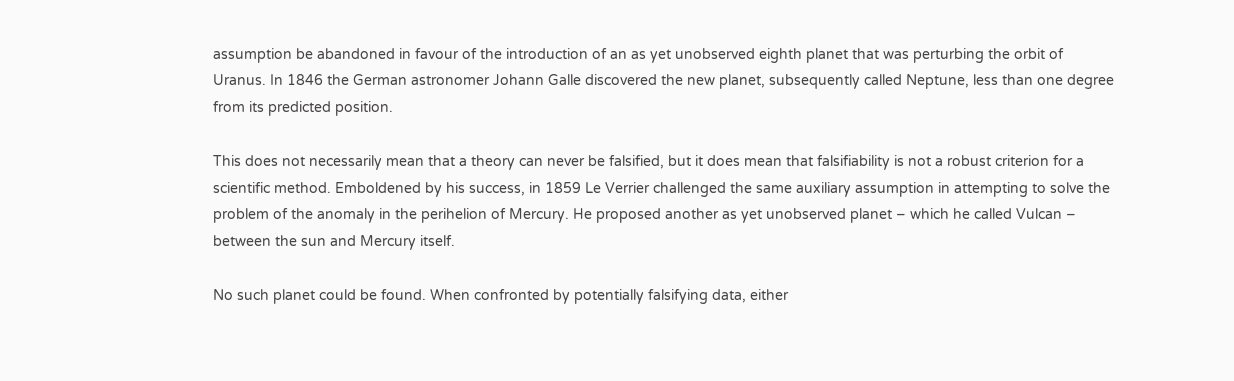assumption be abandoned in favour of the introduction of an as yet unobserved eighth planet that was perturbing the orbit of Uranus. In 1846 the German astronomer Johann Galle discovered the new planet, subsequently called Neptune, less than one degree from its predicted position.

This does not necessarily mean that a theory can never be falsified, but it does mean that falsifiability is not a robust criterion for a scientific method. Emboldened by his success, in 1859 Le Verrier challenged the same auxiliary assumption in attempting to solve the problem of the anomaly in the perihelion of Mercury. He proposed another as yet unobserved planet – which he called Vulcan – between the sun and Mercury itself.

No such planet could be found. When confronted by potentially falsifying data, either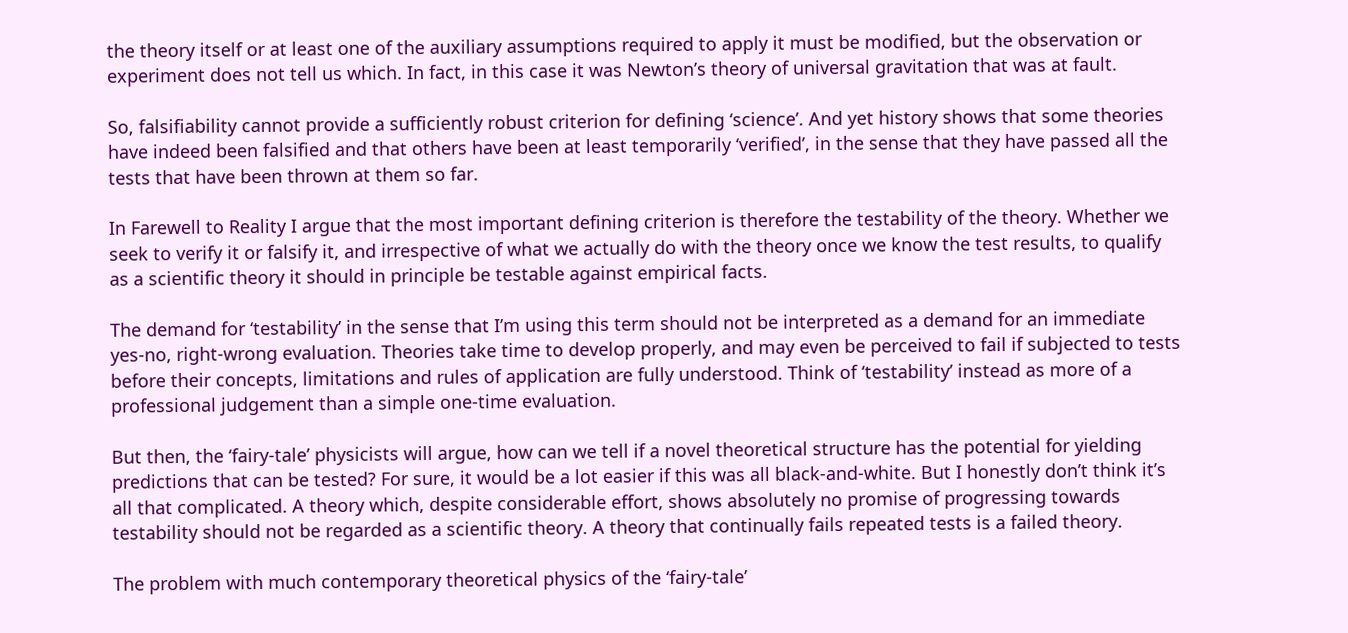the theory itself or at least one of the auxiliary assumptions required to apply it must be modified, but the observation or experiment does not tell us which. In fact, in this case it was Newton’s theory of universal gravitation that was at fault.

So, falsifiability cannot provide a sufficiently robust criterion for defining ‘science’. And yet history shows that some theories have indeed been falsified and that others have been at least temporarily ‘verified’, in the sense that they have passed all the tests that have been thrown at them so far.

In Farewell to Reality I argue that the most important defining criterion is therefore the testability of the theory. Whether we seek to verify it or falsify it, and irrespective of what we actually do with the theory once we know the test results, to qualify as a scientific theory it should in principle be testable against empirical facts.

The demand for ‘testability’ in the sense that I’m using this term should not be interpreted as a demand for an immediate yes-no, right-wrong evaluation. Theories take time to develop properly, and may even be perceived to fail if subjected to tests before their concepts, limitations and rules of application are fully understood. Think of ‘testability’ instead as more of a professional judgement than a simple one-time evaluation.

But then, the ‘fairy-tale’ physicists will argue, how can we tell if a novel theoretical structure has the potential for yielding predictions that can be tested? For sure, it would be a lot easier if this was all black-and-white. But I honestly don’t think it’s all that complicated. A theory which, despite considerable effort, shows absolutely no promise of progressing towards testability should not be regarded as a scientific theory. A theory that continually fails repeated tests is a failed theory.

The problem with much contemporary theoretical physics of the ‘fairy-tale’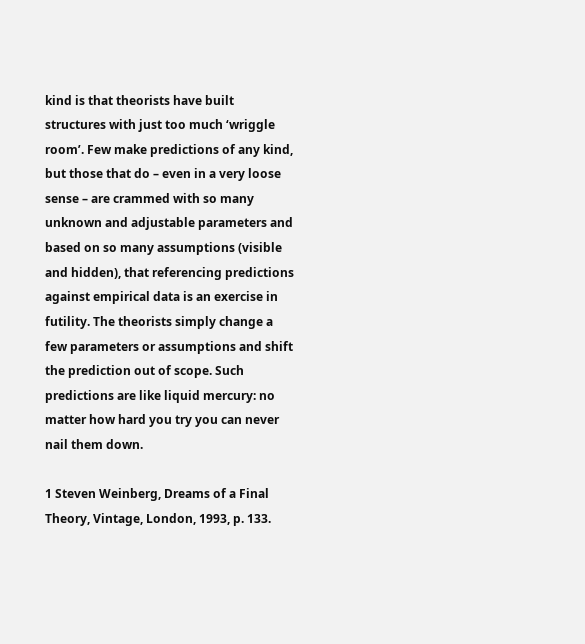kind is that theorists have built structures with just too much ‘wriggle room’. Few make predictions of any kind, but those that do – even in a very loose sense – are crammed with so many unknown and adjustable parameters and based on so many assumptions (visible and hidden), that referencing predictions against empirical data is an exercise in futility. The theorists simply change a few parameters or assumptions and shift the prediction out of scope. Such predictions are like liquid mercury: no matter how hard you try you can never nail them down.

1 Steven Weinberg, Dreams of a Final Theory, Vintage, London, 1993, p. 133.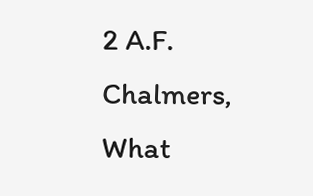2 A.F. Chalmers, What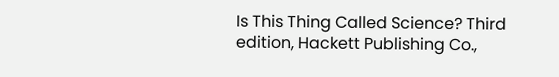Is This Thing Called Science? Third edition, Hackett Publishing Co.,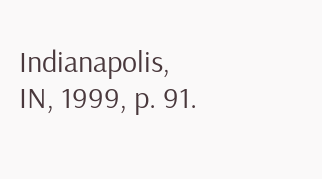Indianapolis, IN, 1999, p. 91.